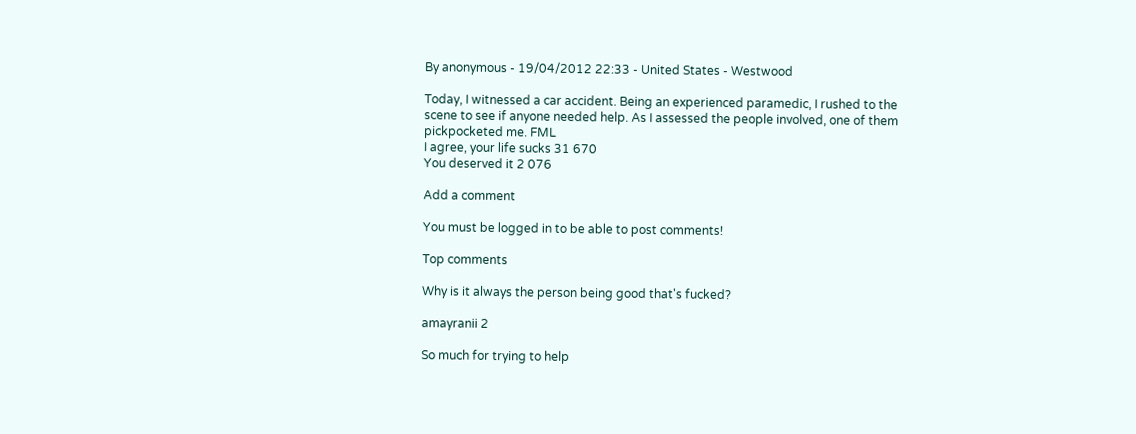By anonymous - 19/04/2012 22:33 - United States - Westwood

Today, I witnessed a car accident. Being an experienced paramedic, I rushed to the scene to see if anyone needed help. As I assessed the people involved, one of them pickpocketed me. FML
I agree, your life sucks 31 670
You deserved it 2 076

Add a comment

You must be logged in to be able to post comments!

Top comments

Why is it always the person being good that's fucked?

amayranii 2

So much for trying to help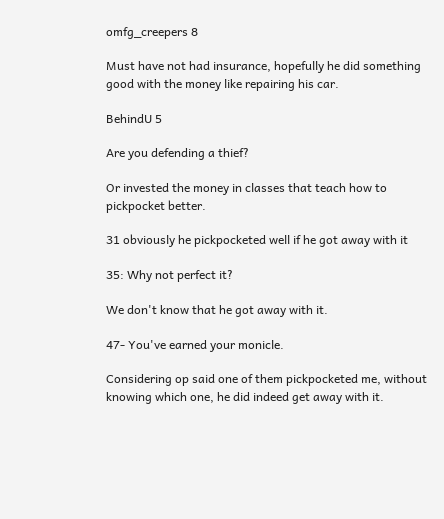omfg_creepers 8

Must have not had insurance, hopefully he did something good with the money like repairing his car.

BehindU 5

Are you defending a thief?

Or invested the money in classes that teach how to pickpocket better.

31 obviously he pickpocketed well if he got away with it

35: Why not perfect it?

We don't know that he got away with it.

47- You've earned your monicle.

Considering op said one of them pickpocketed me, without knowing which one, he did indeed get away with it.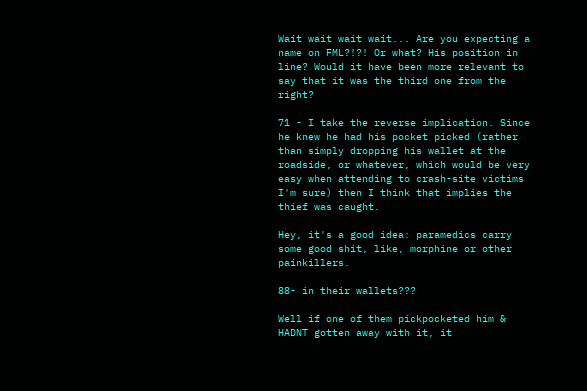Wait wait wait wait... Are you expecting a name on FML?!?! Or what? His position in line? Would it have been more relevant to say that it was the third one from the right?

71 - I take the reverse implication. Since he knew he had his pocket picked (rather than simply dropping his wallet at the roadside, or whatever, which would be very easy when attending to crash-site victims I'm sure) then I think that implies the thief was caught.

Hey, it's a good idea: paramedics carry some good shit, like, morphine or other painkillers.

88- in their wallets???

Well if one of them pickpocketed him & HADNT gotten away with it, it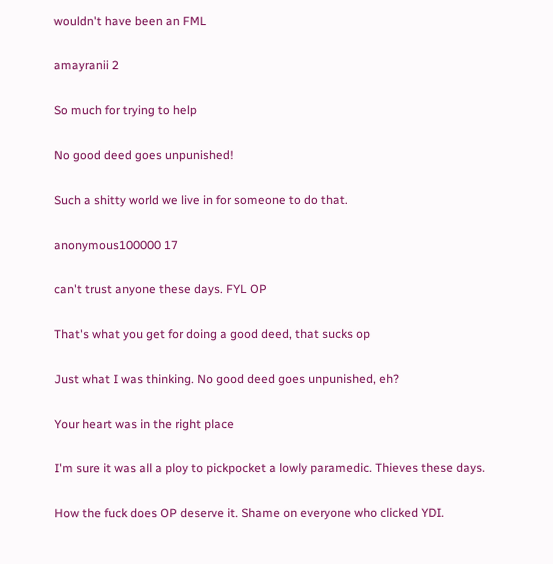wouldn't have been an FML

amayranii 2

So much for trying to help

No good deed goes unpunished!

Such a shitty world we live in for someone to do that.

anonymous100000 17

can't trust anyone these days. FYL OP

That's what you get for doing a good deed, that sucks op

Just what I was thinking. No good deed goes unpunished, eh?

Your heart was in the right place

I'm sure it was all a ploy to pickpocket a lowly paramedic. Thieves these days.

How the fuck does OP deserve it. Shame on everyone who clicked YDI.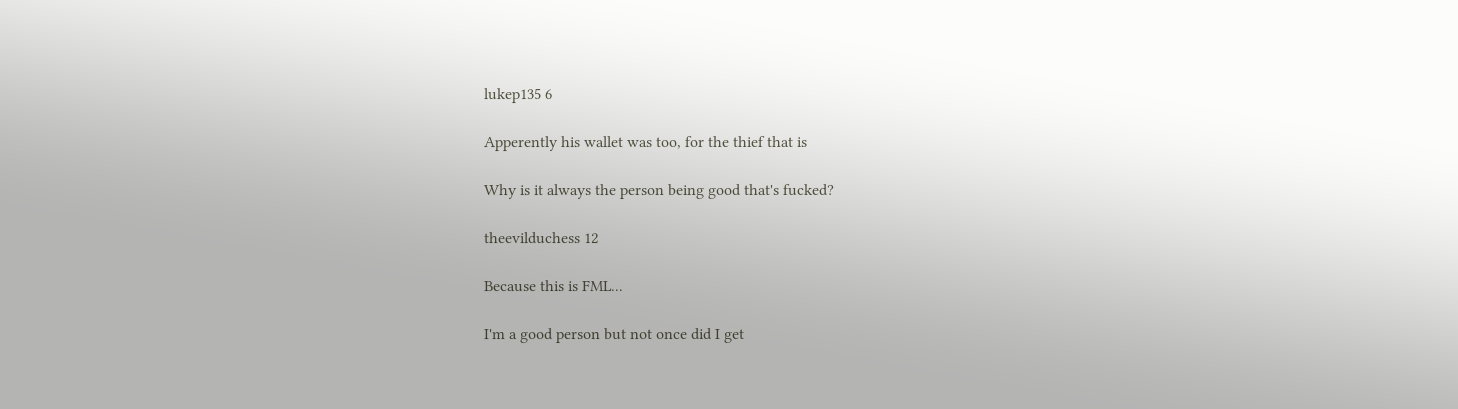lukep135 6

Apperently his wallet was too, for the thief that is

Why is it always the person being good that's fucked?

theevilduchess 12

Because this is FML...

I'm a good person but not once did I get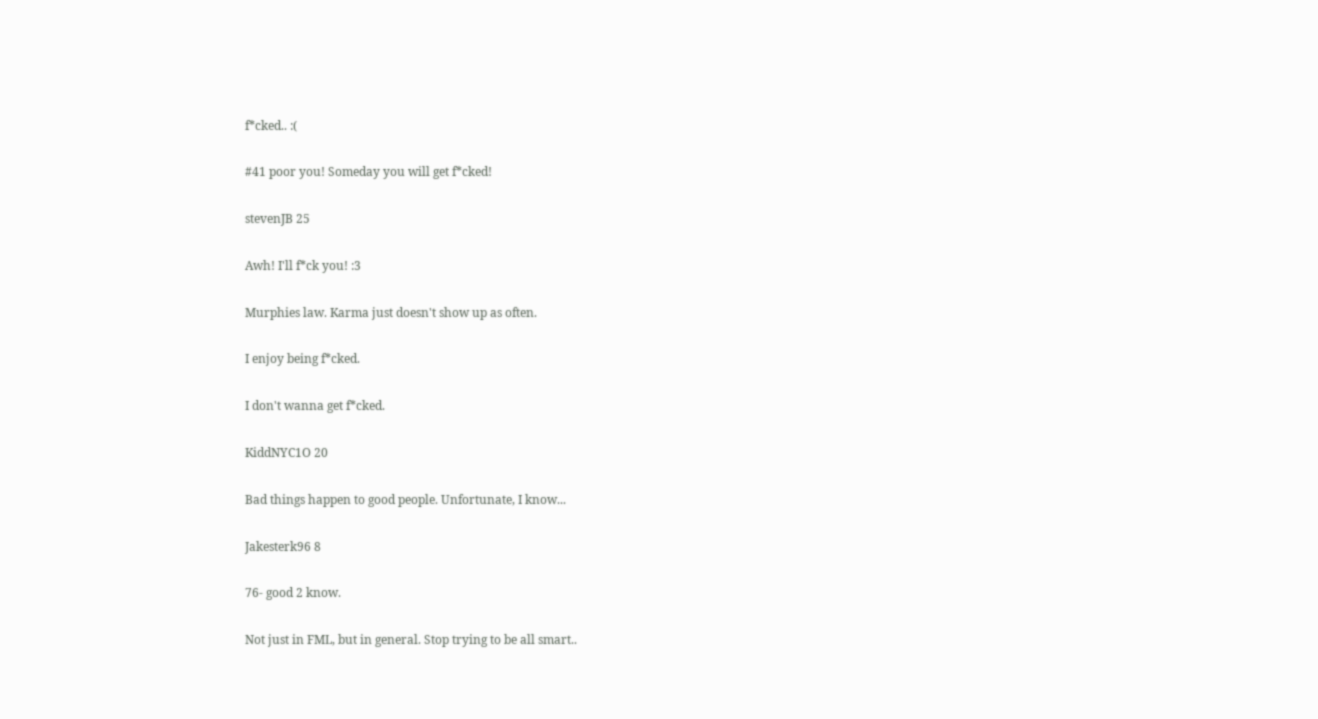f*cked.. :(

#41 poor you! Someday you will get f*cked!

stevenJB 25

Awh! I'll f*ck you! :3

Murphies law. Karma just doesn't show up as often.

I enjoy being f*cked.

I don't wanna get f*cked.

KiddNYC1O 20

Bad things happen to good people. Unfortunate, I know...

Jakesterk96 8

76- good 2 know.

Not just in FML, but in general. Stop trying to be all smart..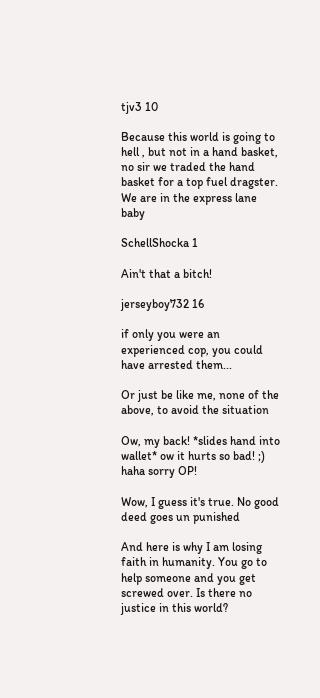tjv3 10

Because this world is going to hell , but not in a hand basket, no sir we traded the hand basket for a top fuel dragster. We are in the express lane baby

SchellShocka 1

Ain't that a bitch!

jerseyboy732 16

if only you were an experienced cop, you could have arrested them...

Or just be like me, none of the above, to avoid the situation

Ow, my back! *slides hand into wallet* ow it hurts so bad! ;) haha sorry OP!

Wow, I guess it's true. No good deed goes un punished

And here is why I am losing faith in humanity. You go to help someone and you get screwed over. Is there no justice in this world?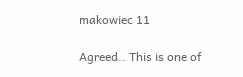makowiec 11

Agreed.. This is one of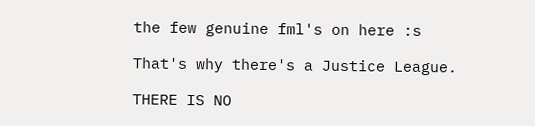the few genuine fml's on here :s

That's why there's a Justice League.

THERE IS NO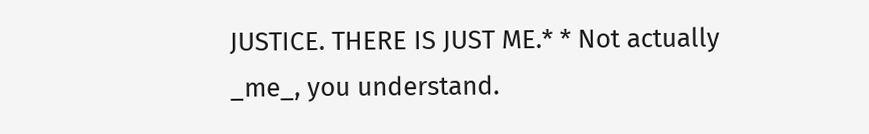JUSTICE. THERE IS JUST ME.* * Not actually _me_, you understand.